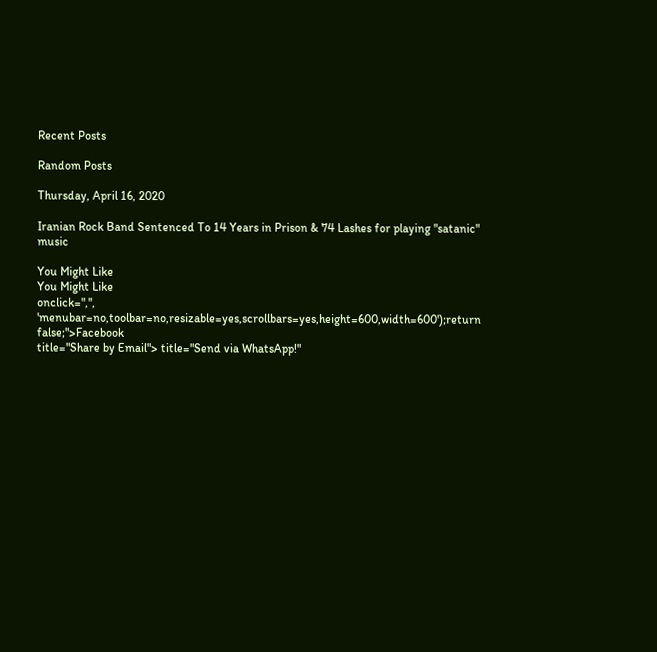Recent Posts

Random Posts

Thursday, April 16, 2020

Iranian Rock Band Sentenced To 14 Years in Prison & 74 Lashes for playing "satanic" music

You Might Like
You Might Like
onclick=",'', 'menubar=no,toolbar=no,resizable=yes,scrollbars=yes,height=600,width=600');return false;">Facebook
title="Share by Email"> title="Send via WhatsApp!"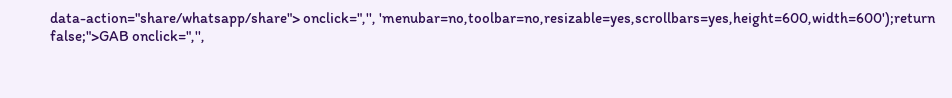data-action="share/whatsapp/share"> onclick=",'', 'menubar=no,toolbar=no,resizable=yes,scrollbars=yes,height=600,width=600');return false;">GAB onclick=",'',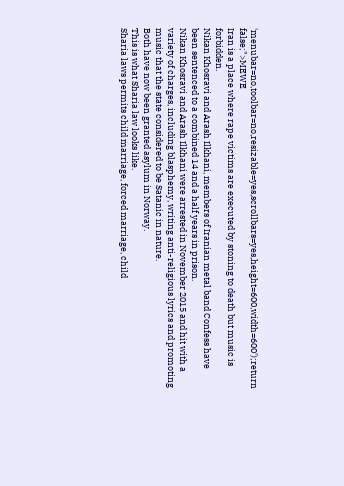'menubar=no,toolbar=no,resizable=yes,scrollbars=yes,height=600,width=600');return false;">MEWE
Iran is a place where rape victims are executed by stoning to death but music is forbidden.
Nikan Khosravi and Arash Ilkhani, members of Iranian metal band Confess have been sentenced to a combined 14 and a half years in prison.
Nikan Khosravi and Arash Ilkhani were arrested in November 2015 and hit with a variety of charges, including blasphemy, writing anti-religious lyrics and promoting music that the state considered to be Satanic in nature.
Both have now been granted asylum in Norway.
This is what Sharia law looks like.
Sharia laws permits child marriage, forced marriage, child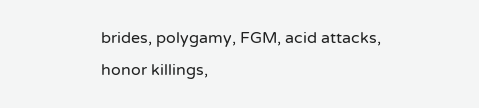brides, polygamy, FGM, acid attacks, honor killings,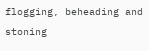flogging, beheading and stoning